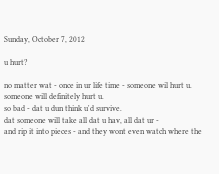Sunday, October 7, 2012

u hurt?

no matter wat - once in ur life time - someone wil hurt u. someone will definitely hurt u.
so bad - dat u dun think u'd survive.
dat someone will take all dat u hav, all dat ur -
and rip it into pieces - and they wont even watch where the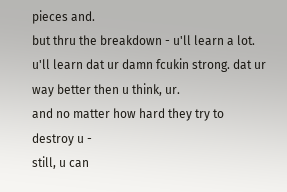pieces and.
but thru the breakdown - u'll learn a lot.
u'll learn dat ur damn fcukin strong. dat ur way better then u think, ur.
and no matter how hard they try to destroy u -
still, u can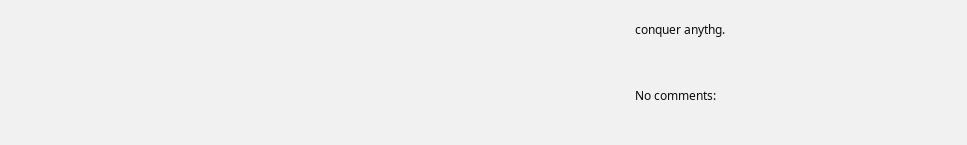conquer anythg.


No comments: